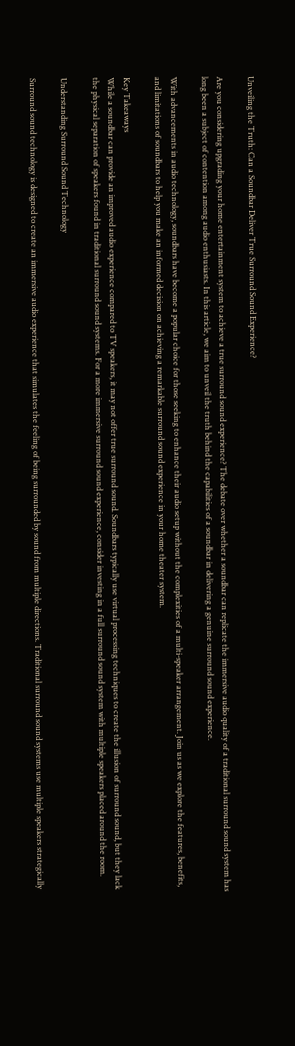Unveiling the Truth: Can a Soundbar Deliver True Surround Sound Experience?

Are you considering upgrading your home entertainment system to achieve a true surround sound experience? The debate over whether a soundbar can replicate the immersive audio quality of a traditional surround sound system has long been a subject of contention among audio enthusiasts. In this article, we aim to unveil the truth behind the capabilities of a soundbar in delivering a genuine surround sound experience.

With advancements in audio technology, soundbars have become a popular choice for those seeking to enhance their audio setup without the complexities of a multi-speaker arrangement. Join us as we explore the features, benefits, and limitations of soundbars to help you make an informed decision on achieving a remarkable surround sound experience in your home theater system.

Key Takeaways
While a soundbar can provide an improved audio experience compared to TV speakers, it may not offer true surround sound. Soundbars typically use virtual processing techniques to create the illusion of surround sound, but they lack the physical separation of speakers found in traditional surround sound systems. For a more immersive surround sound experience, consider investing in a full surround sound system with multiple speakers placed around the room.

Understanding Surround Sound Technology

Surround sound technology is designed to create an immersive audio experience that simulates the feeling of being surrounded by sound from multiple directions. Traditional surround sound systems use multiple speakers strategically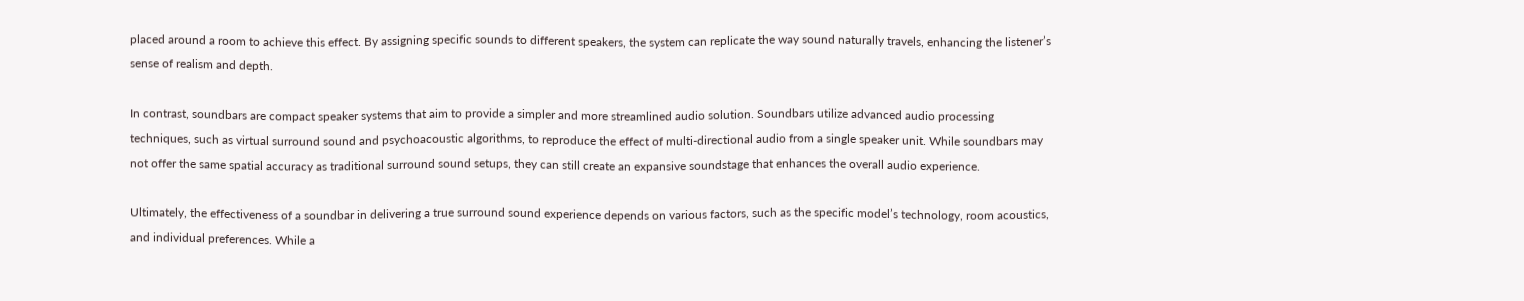placed around a room to achieve this effect. By assigning specific sounds to different speakers, the system can replicate the way sound naturally travels, enhancing the listener’s sense of realism and depth.

In contrast, soundbars are compact speaker systems that aim to provide a simpler and more streamlined audio solution. Soundbars utilize advanced audio processing techniques, such as virtual surround sound and psychoacoustic algorithms, to reproduce the effect of multi-directional audio from a single speaker unit. While soundbars may not offer the same spatial accuracy as traditional surround sound setups, they can still create an expansive soundstage that enhances the overall audio experience.

Ultimately, the effectiveness of a soundbar in delivering a true surround sound experience depends on various factors, such as the specific model’s technology, room acoustics, and individual preferences. While a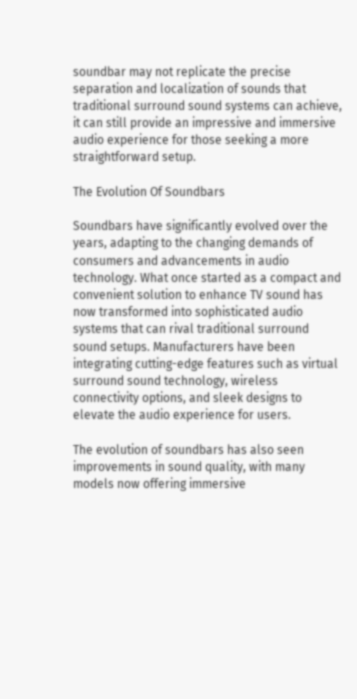soundbar may not replicate the precise separation and localization of sounds that traditional surround sound systems can achieve, it can still provide an impressive and immersive audio experience for those seeking a more straightforward setup.

The Evolution Of Soundbars

Soundbars have significantly evolved over the years, adapting to the changing demands of consumers and advancements in audio technology. What once started as a compact and convenient solution to enhance TV sound has now transformed into sophisticated audio systems that can rival traditional surround sound setups. Manufacturers have been integrating cutting-edge features such as virtual surround sound technology, wireless connectivity options, and sleek designs to elevate the audio experience for users.

The evolution of soundbars has also seen improvements in sound quality, with many models now offering immersive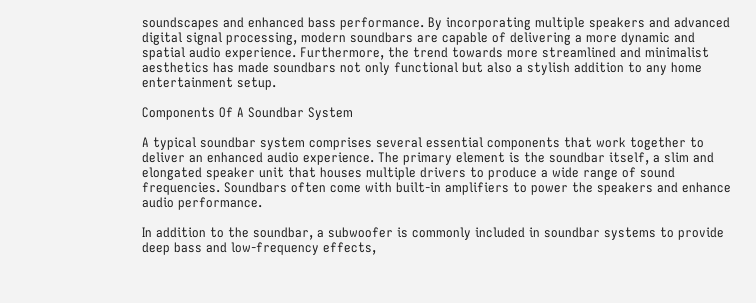soundscapes and enhanced bass performance. By incorporating multiple speakers and advanced digital signal processing, modern soundbars are capable of delivering a more dynamic and spatial audio experience. Furthermore, the trend towards more streamlined and minimalist aesthetics has made soundbars not only functional but also a stylish addition to any home entertainment setup.

Components Of A Soundbar System

A typical soundbar system comprises several essential components that work together to deliver an enhanced audio experience. The primary element is the soundbar itself, a slim and elongated speaker unit that houses multiple drivers to produce a wide range of sound frequencies. Soundbars often come with built-in amplifiers to power the speakers and enhance audio performance.

In addition to the soundbar, a subwoofer is commonly included in soundbar systems to provide deep bass and low-frequency effects,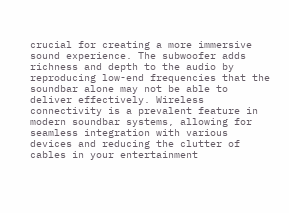crucial for creating a more immersive sound experience. The subwoofer adds richness and depth to the audio by reproducing low-end frequencies that the soundbar alone may not be able to deliver effectively. Wireless connectivity is a prevalent feature in modern soundbar systems, allowing for seamless integration with various devices and reducing the clutter of cables in your entertainment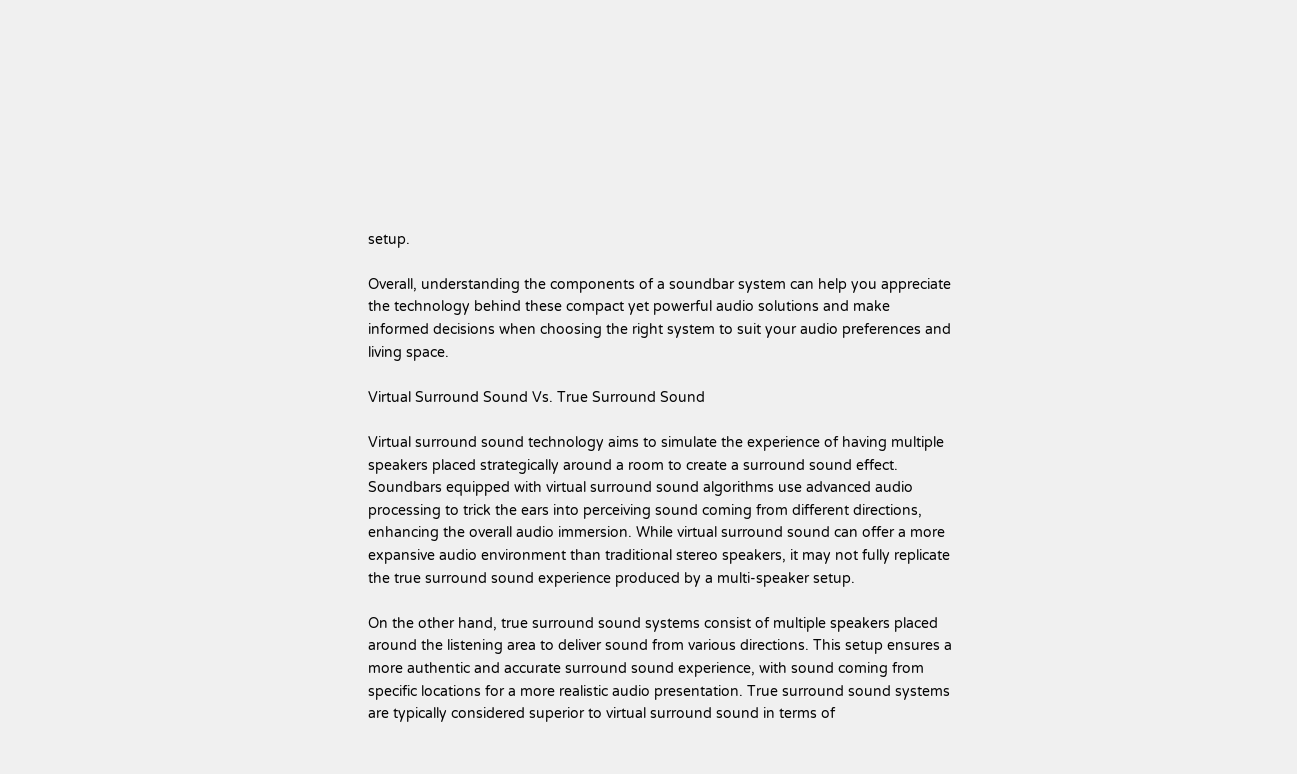setup.

Overall, understanding the components of a soundbar system can help you appreciate the technology behind these compact yet powerful audio solutions and make informed decisions when choosing the right system to suit your audio preferences and living space.

Virtual Surround Sound Vs. True Surround Sound

Virtual surround sound technology aims to simulate the experience of having multiple speakers placed strategically around a room to create a surround sound effect. Soundbars equipped with virtual surround sound algorithms use advanced audio processing to trick the ears into perceiving sound coming from different directions, enhancing the overall audio immersion. While virtual surround sound can offer a more expansive audio environment than traditional stereo speakers, it may not fully replicate the true surround sound experience produced by a multi-speaker setup.

On the other hand, true surround sound systems consist of multiple speakers placed around the listening area to deliver sound from various directions. This setup ensures a more authentic and accurate surround sound experience, with sound coming from specific locations for a more realistic audio presentation. True surround sound systems are typically considered superior to virtual surround sound in terms of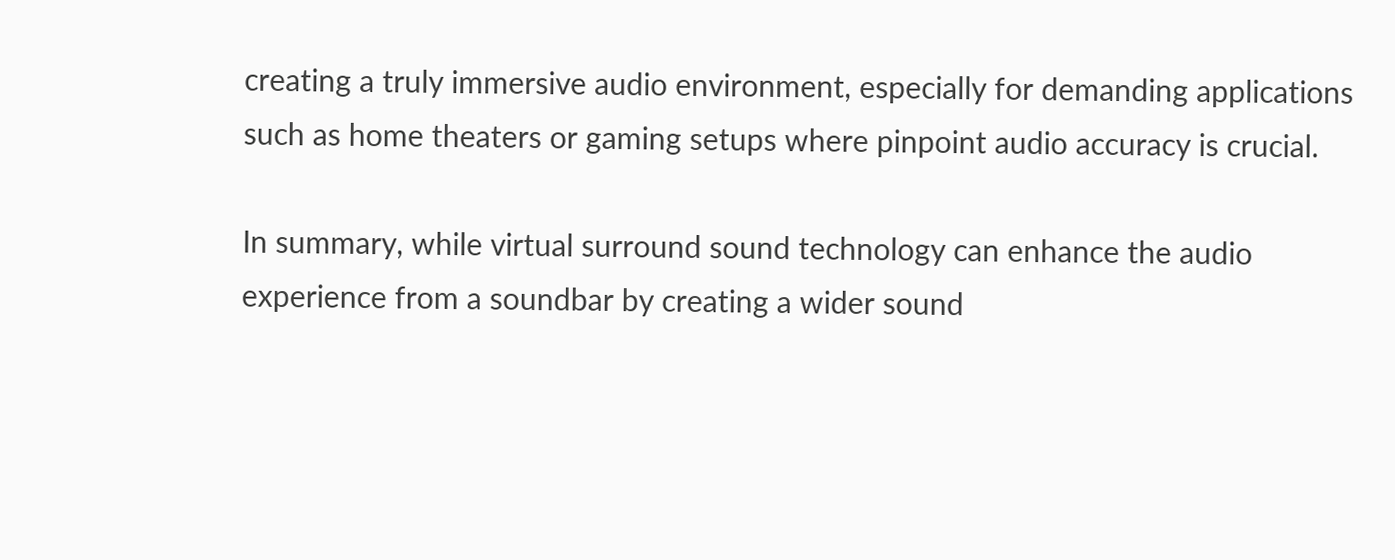creating a truly immersive audio environment, especially for demanding applications such as home theaters or gaming setups where pinpoint audio accuracy is crucial.

In summary, while virtual surround sound technology can enhance the audio experience from a soundbar by creating a wider sound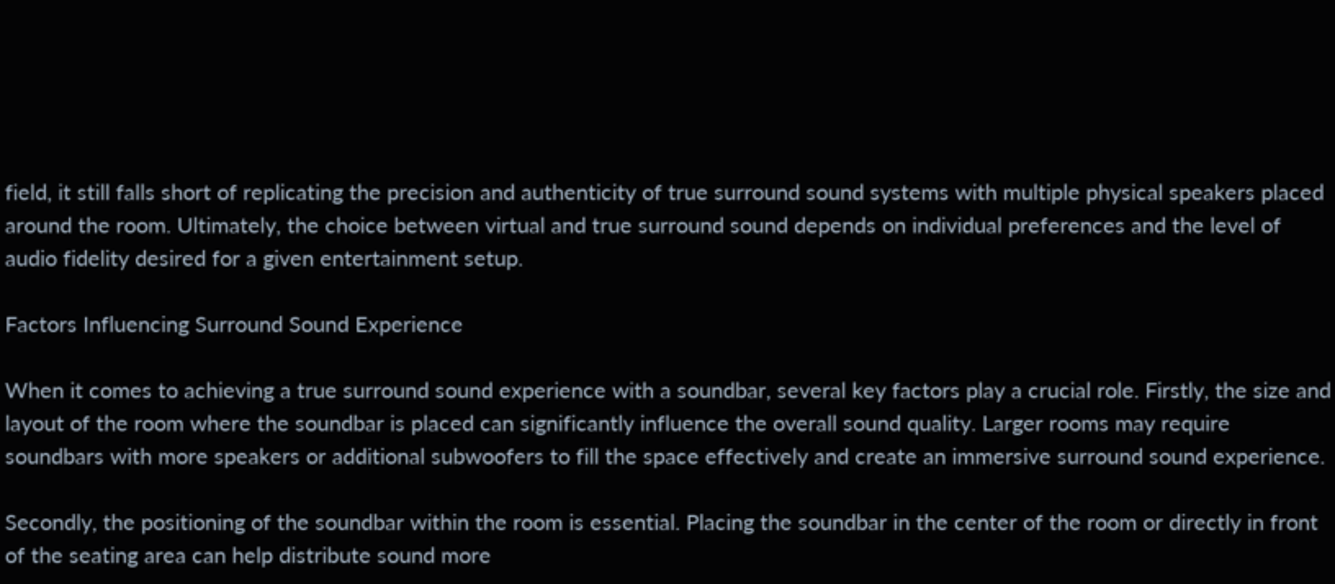field, it still falls short of replicating the precision and authenticity of true surround sound systems with multiple physical speakers placed around the room. Ultimately, the choice between virtual and true surround sound depends on individual preferences and the level of audio fidelity desired for a given entertainment setup.

Factors Influencing Surround Sound Experience

When it comes to achieving a true surround sound experience with a soundbar, several key factors play a crucial role. Firstly, the size and layout of the room where the soundbar is placed can significantly influence the overall sound quality. Larger rooms may require soundbars with more speakers or additional subwoofers to fill the space effectively and create an immersive surround sound experience.

Secondly, the positioning of the soundbar within the room is essential. Placing the soundbar in the center of the room or directly in front of the seating area can help distribute sound more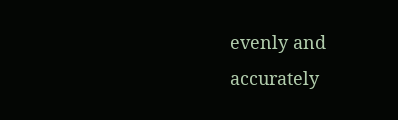evenly and accurately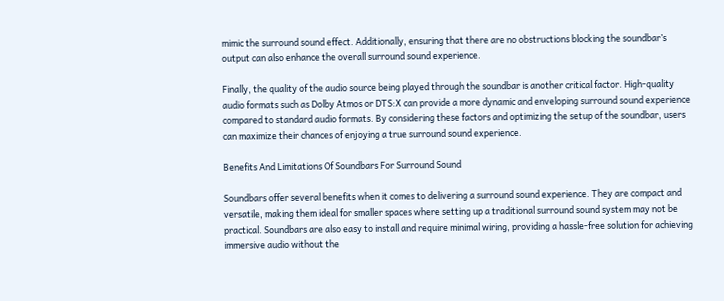mimic the surround sound effect. Additionally, ensuring that there are no obstructions blocking the soundbar’s output can also enhance the overall surround sound experience.

Finally, the quality of the audio source being played through the soundbar is another critical factor. High-quality audio formats such as Dolby Atmos or DTS:X can provide a more dynamic and enveloping surround sound experience compared to standard audio formats. By considering these factors and optimizing the setup of the soundbar, users can maximize their chances of enjoying a true surround sound experience.

Benefits And Limitations Of Soundbars For Surround Sound

Soundbars offer several benefits when it comes to delivering a surround sound experience. They are compact and versatile, making them ideal for smaller spaces where setting up a traditional surround sound system may not be practical. Soundbars are also easy to install and require minimal wiring, providing a hassle-free solution for achieving immersive audio without the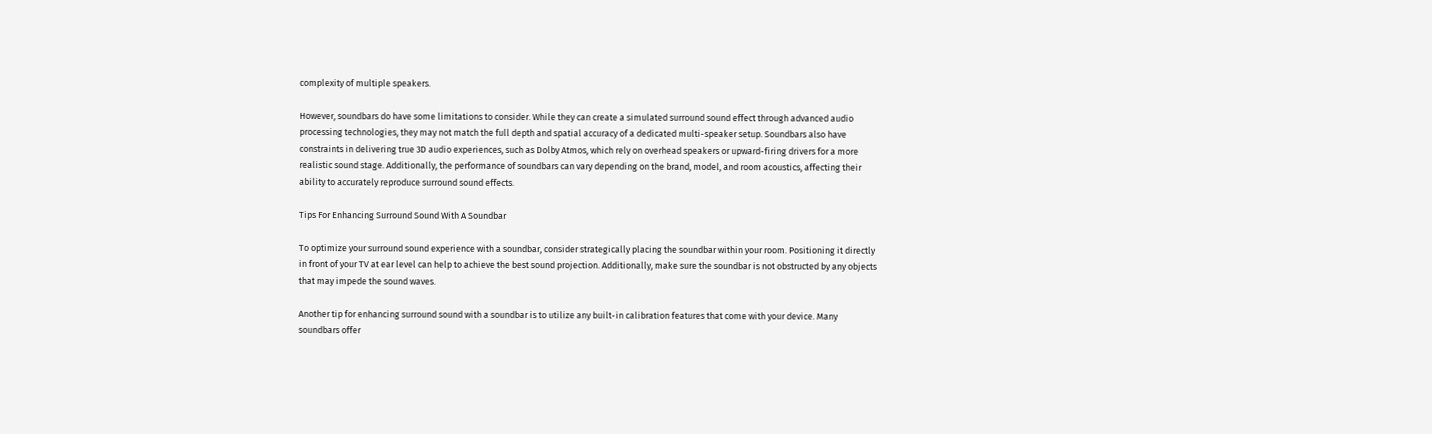complexity of multiple speakers.

However, soundbars do have some limitations to consider. While they can create a simulated surround sound effect through advanced audio processing technologies, they may not match the full depth and spatial accuracy of a dedicated multi-speaker setup. Soundbars also have constraints in delivering true 3D audio experiences, such as Dolby Atmos, which rely on overhead speakers or upward-firing drivers for a more realistic sound stage. Additionally, the performance of soundbars can vary depending on the brand, model, and room acoustics, affecting their ability to accurately reproduce surround sound effects.

Tips For Enhancing Surround Sound With A Soundbar

To optimize your surround sound experience with a soundbar, consider strategically placing the soundbar within your room. Positioning it directly in front of your TV at ear level can help to achieve the best sound projection. Additionally, make sure the soundbar is not obstructed by any objects that may impede the sound waves.

Another tip for enhancing surround sound with a soundbar is to utilize any built-in calibration features that come with your device. Many soundbars offer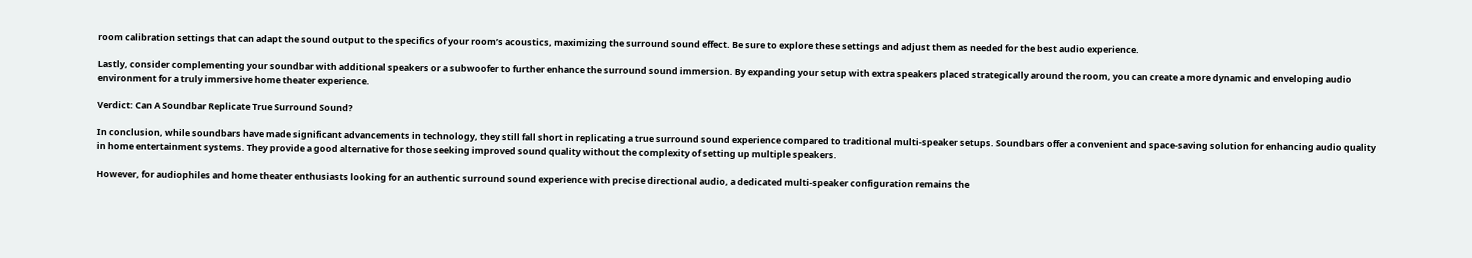room calibration settings that can adapt the sound output to the specifics of your room’s acoustics, maximizing the surround sound effect. Be sure to explore these settings and adjust them as needed for the best audio experience.

Lastly, consider complementing your soundbar with additional speakers or a subwoofer to further enhance the surround sound immersion. By expanding your setup with extra speakers placed strategically around the room, you can create a more dynamic and enveloping audio environment for a truly immersive home theater experience.

Verdict: Can A Soundbar Replicate True Surround Sound?

In conclusion, while soundbars have made significant advancements in technology, they still fall short in replicating a true surround sound experience compared to traditional multi-speaker setups. Soundbars offer a convenient and space-saving solution for enhancing audio quality in home entertainment systems. They provide a good alternative for those seeking improved sound quality without the complexity of setting up multiple speakers.

However, for audiophiles and home theater enthusiasts looking for an authentic surround sound experience with precise directional audio, a dedicated multi-speaker configuration remains the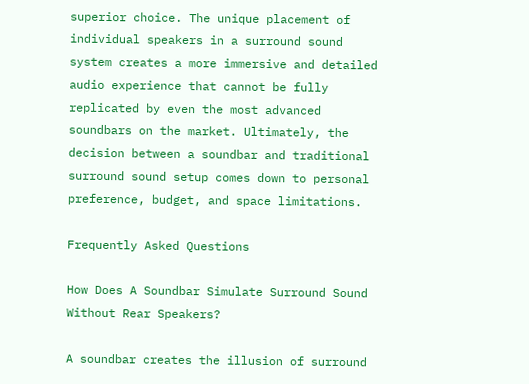superior choice. The unique placement of individual speakers in a surround sound system creates a more immersive and detailed audio experience that cannot be fully replicated by even the most advanced soundbars on the market. Ultimately, the decision between a soundbar and traditional surround sound setup comes down to personal preference, budget, and space limitations.

Frequently Asked Questions

How Does A Soundbar Simulate Surround Sound Without Rear Speakers?

A soundbar creates the illusion of surround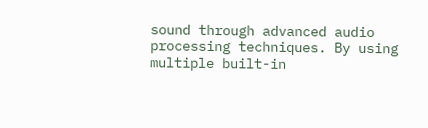sound through advanced audio processing techniques. By using multiple built-in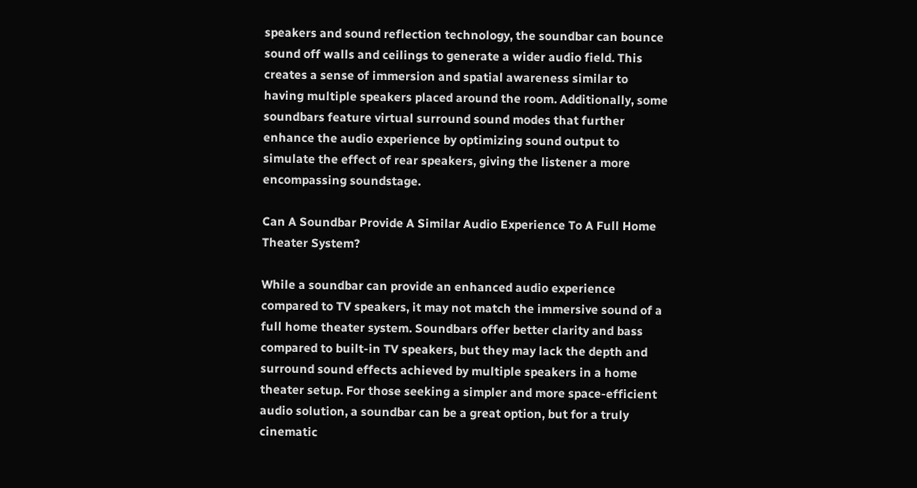speakers and sound reflection technology, the soundbar can bounce sound off walls and ceilings to generate a wider audio field. This creates a sense of immersion and spatial awareness similar to having multiple speakers placed around the room. Additionally, some soundbars feature virtual surround sound modes that further enhance the audio experience by optimizing sound output to simulate the effect of rear speakers, giving the listener a more encompassing soundstage.

Can A Soundbar Provide A Similar Audio Experience To A Full Home Theater System?

While a soundbar can provide an enhanced audio experience compared to TV speakers, it may not match the immersive sound of a full home theater system. Soundbars offer better clarity and bass compared to built-in TV speakers, but they may lack the depth and surround sound effects achieved by multiple speakers in a home theater setup. For those seeking a simpler and more space-efficient audio solution, a soundbar can be a great option, but for a truly cinematic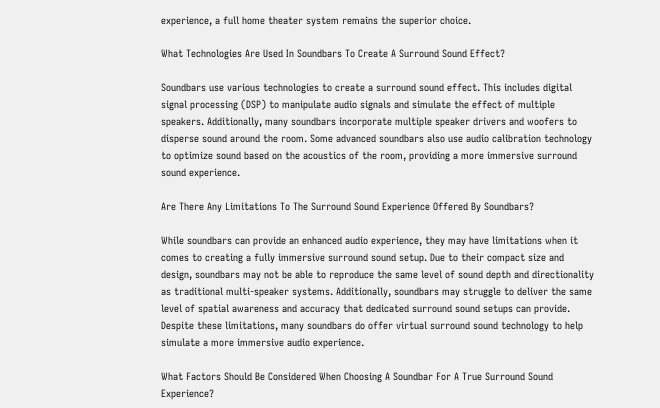experience, a full home theater system remains the superior choice.

What Technologies Are Used In Soundbars To Create A Surround Sound Effect?

Soundbars use various technologies to create a surround sound effect. This includes digital signal processing (DSP) to manipulate audio signals and simulate the effect of multiple speakers. Additionally, many soundbars incorporate multiple speaker drivers and woofers to disperse sound around the room. Some advanced soundbars also use audio calibration technology to optimize sound based on the acoustics of the room, providing a more immersive surround sound experience.

Are There Any Limitations To The Surround Sound Experience Offered By Soundbars?

While soundbars can provide an enhanced audio experience, they may have limitations when it comes to creating a fully immersive surround sound setup. Due to their compact size and design, soundbars may not be able to reproduce the same level of sound depth and directionality as traditional multi-speaker systems. Additionally, soundbars may struggle to deliver the same level of spatial awareness and accuracy that dedicated surround sound setups can provide. Despite these limitations, many soundbars do offer virtual surround sound technology to help simulate a more immersive audio experience.

What Factors Should Be Considered When Choosing A Soundbar For A True Surround Sound Experience?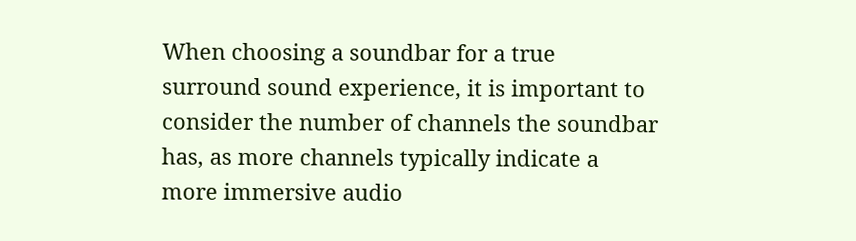When choosing a soundbar for a true surround sound experience, it is important to consider the number of channels the soundbar has, as more channels typically indicate a more immersive audio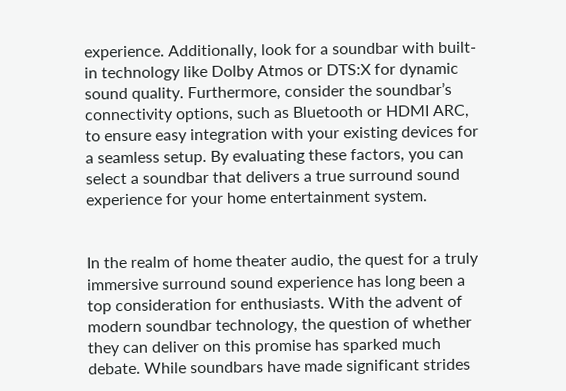experience. Additionally, look for a soundbar with built-in technology like Dolby Atmos or DTS:X for dynamic sound quality. Furthermore, consider the soundbar’s connectivity options, such as Bluetooth or HDMI ARC, to ensure easy integration with your existing devices for a seamless setup. By evaluating these factors, you can select a soundbar that delivers a true surround sound experience for your home entertainment system.


In the realm of home theater audio, the quest for a truly immersive surround sound experience has long been a top consideration for enthusiasts. With the advent of modern soundbar technology, the question of whether they can deliver on this promise has sparked much debate. While soundbars have made significant strides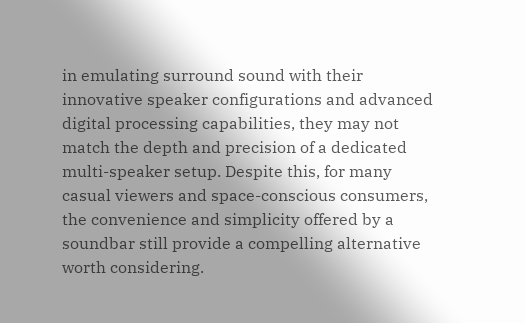in emulating surround sound with their innovative speaker configurations and advanced digital processing capabilities, they may not match the depth and precision of a dedicated multi-speaker setup. Despite this, for many casual viewers and space-conscious consumers, the convenience and simplicity offered by a soundbar still provide a compelling alternative worth considering.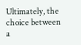Ultimately, the choice between a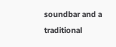soundbar and a traditional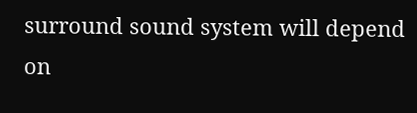surround sound system will depend on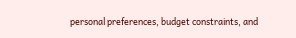personal preferences, budget constraints, and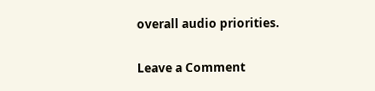overall audio priorities.

Leave a Comment